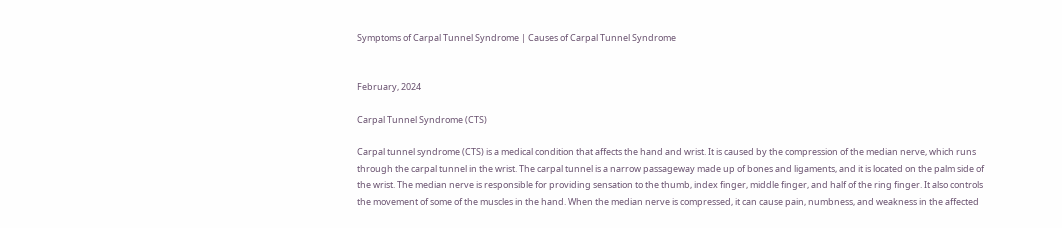Symptoms of Carpal Tunnel Syndrome | Causes of Carpal Tunnel Syndrome


February, 2024

Carpal Tunnel Syndrome (CTS)

Carpal tunnel syndrome (CTS) is a medical condition that affects the hand and wrist. It is caused by the compression of the median nerve, which runs through the carpal tunnel in the wrist. The carpal tunnel is a narrow passageway made up of bones and ligaments, and it is located on the palm side of the wrist. The median nerve is responsible for providing sensation to the thumb, index finger, middle finger, and half of the ring finger. It also controls the movement of some of the muscles in the hand. When the median nerve is compressed, it can cause pain, numbness, and weakness in the affected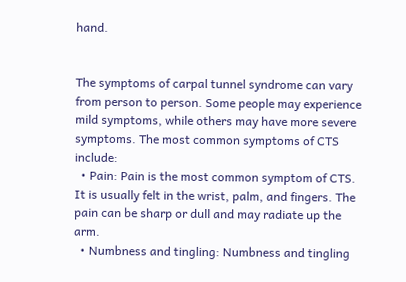hand.


The symptoms of carpal tunnel syndrome can vary from person to person. Some people may experience mild symptoms, while others may have more severe symptoms. The most common symptoms of CTS include:
  • Pain: Pain is the most common symptom of CTS. It is usually felt in the wrist, palm, and fingers. The pain can be sharp or dull and may radiate up the arm.
  • Numbness and tingling: Numbness and tingling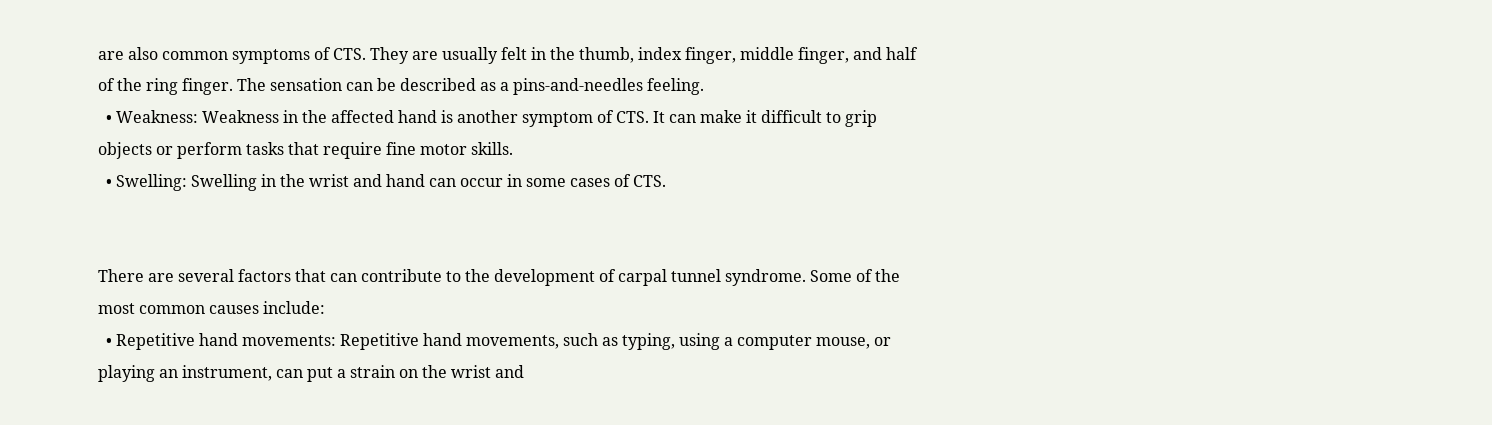are also common symptoms of CTS. They are usually felt in the thumb, index finger, middle finger, and half of the ring finger. The sensation can be described as a pins-and-needles feeling.
  • Weakness: Weakness in the affected hand is another symptom of CTS. It can make it difficult to grip objects or perform tasks that require fine motor skills.
  • Swelling: Swelling in the wrist and hand can occur in some cases of CTS.


There are several factors that can contribute to the development of carpal tunnel syndrome. Some of the most common causes include:
  • Repetitive hand movements: Repetitive hand movements, such as typing, using a computer mouse, or playing an instrument, can put a strain on the wrist and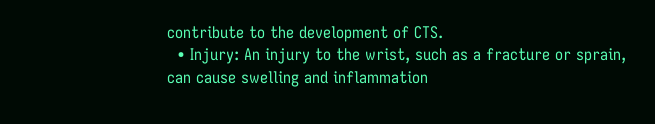contribute to the development of CTS.
  • Injury: An injury to the wrist, such as a fracture or sprain, can cause swelling and inflammation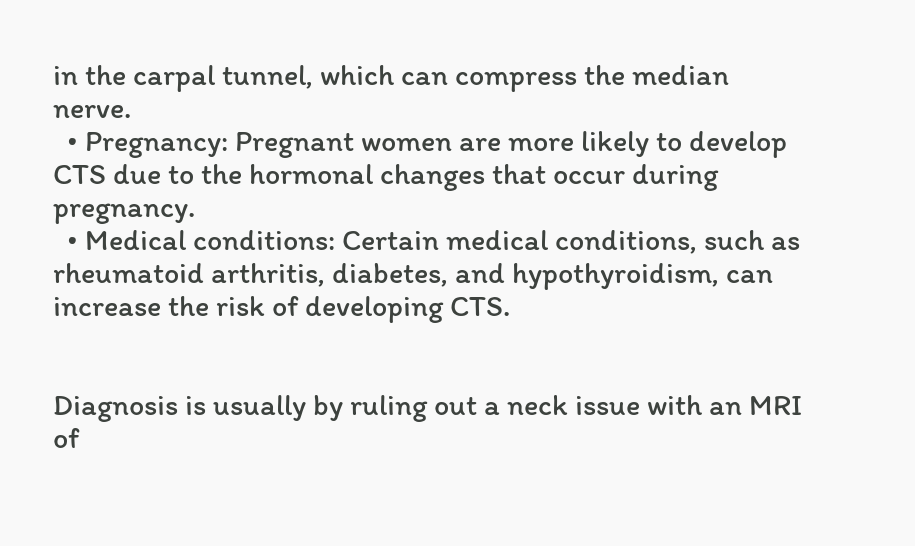in the carpal tunnel, which can compress the median nerve.
  • Pregnancy: Pregnant women are more likely to develop CTS due to the hormonal changes that occur during pregnancy.
  • Medical conditions: Certain medical conditions, such as rheumatoid arthritis, diabetes, and hypothyroidism, can increase the risk of developing CTS.


Diagnosis is usually by ruling out a neck issue with an MRI of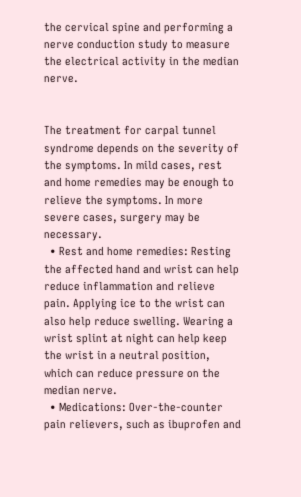the cervical spine and performing a nerve conduction study to measure the electrical activity in the median nerve.


The treatment for carpal tunnel syndrome depends on the severity of the symptoms. In mild cases, rest and home remedies may be enough to relieve the symptoms. In more severe cases, surgery may be necessary.
  • Rest and home remedies: Resting the affected hand and wrist can help reduce inflammation and relieve pain. Applying ice to the wrist can also help reduce swelling. Wearing a wrist splint at night can help keep the wrist in a neutral position, which can reduce pressure on the median nerve.
  • Medications: Over-the-counter pain relievers, such as ibuprofen and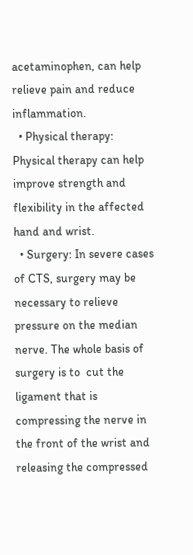acetaminophen, can help relieve pain and reduce inflammation.
  • Physical therapy: Physical therapy can help improve strength and flexibility in the affected hand and wrist.
  • Surgery: In severe cases of CTS, surgery may be necessary to relieve pressure on the median nerve. The whole basis of surgery is to  cut the ligament that is compressing the nerve in the front of the wrist and releasing the compressed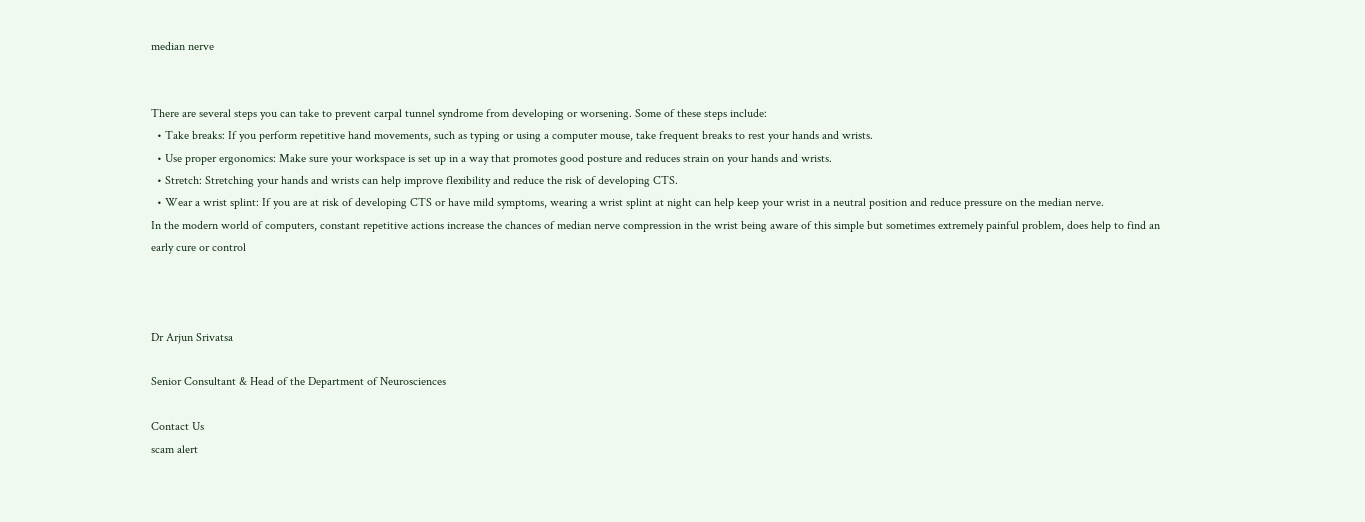median nerve


There are several steps you can take to prevent carpal tunnel syndrome from developing or worsening. Some of these steps include:
  • Take breaks: If you perform repetitive hand movements, such as typing or using a computer mouse, take frequent breaks to rest your hands and wrists.
  • Use proper ergonomics: Make sure your workspace is set up in a way that promotes good posture and reduces strain on your hands and wrists.
  • Stretch: Stretching your hands and wrists can help improve flexibility and reduce the risk of developing CTS.
  • Wear a wrist splint: If you are at risk of developing CTS or have mild symptoms, wearing a wrist splint at night can help keep your wrist in a neutral position and reduce pressure on the median nerve.
In the modern world of computers, constant repetitive actions increase the chances of median nerve compression in the wrist being aware of this simple but sometimes extremely painful problem, does help to find an early cure or control



Dr Arjun Srivatsa

Senior Consultant & Head of the Department of Neurosciences

Contact Us
scam alert